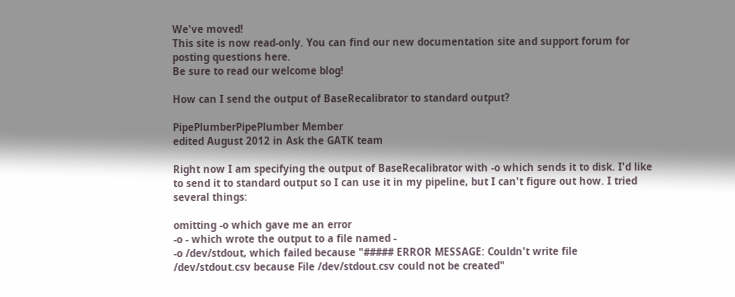We've moved!
This site is now read-only. You can find our new documentation site and support forum for posting questions here.
Be sure to read our welcome blog!

How can I send the output of BaseRecalibrator to standard output?

PipePlumberPipePlumber Member
edited August 2012 in Ask the GATK team

Right now I am specifying the output of BaseRecalibrator with -o which sends it to disk. I'd like to send it to standard output so I can use it in my pipeline, but I can't figure out how. I tried several things:

omitting -o which gave me an error
-o - which wrote the output to a file named -
-o /dev/stdout, which failed because "##### ERROR MESSAGE: Couldn't write file /dev/stdout.csv because File /dev/stdout.csv could not be created"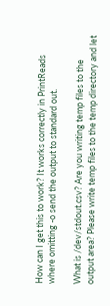How can I get this to work? It works correctly in PrintReads where omitting -o send the output to standard out.

What is /dev/stdout.csv? Are you writing temp files to the output area? Please write temp files to the temp directory and let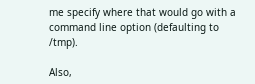me specify where that would go with a command line option (defaulting to /tmp).

Also,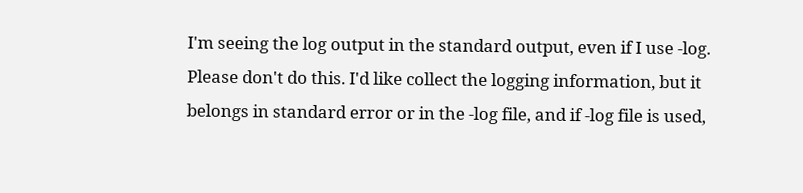I'm seeing the log output in the standard output, even if I use -log. Please don't do this. I'd like collect the logging information, but it belongs in standard error or in the -log file, and if -log file is used,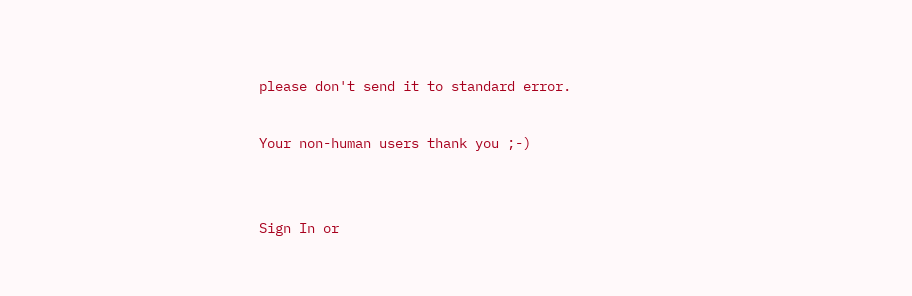please don't send it to standard error.

Your non-human users thank you ;-)


Sign In or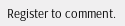Register to comment.